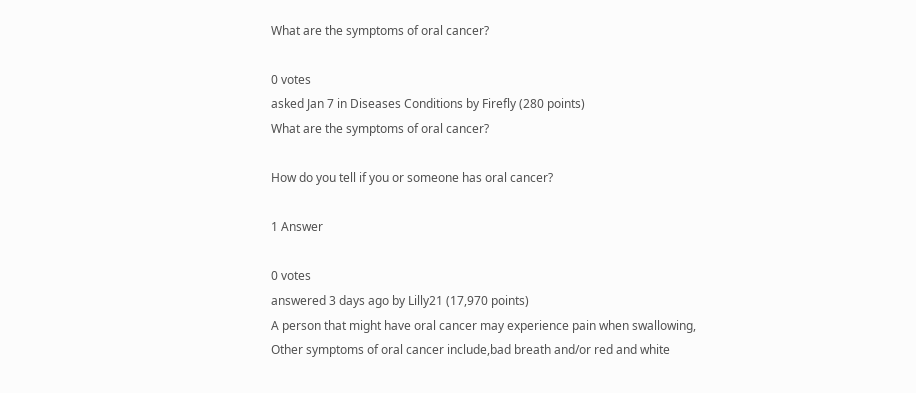What are the symptoms of oral cancer?

0 votes
asked Jan 7 in Diseases Conditions by Firefly (280 points)
What are the symptoms of oral cancer?

How do you tell if you or someone has oral cancer?

1 Answer

0 votes
answered 3 days ago by Lilly21 (17,970 points)
A person that might have oral cancer may experience pain when swallowing,
Other symptoms of oral cancer include,bad breath and/or red and white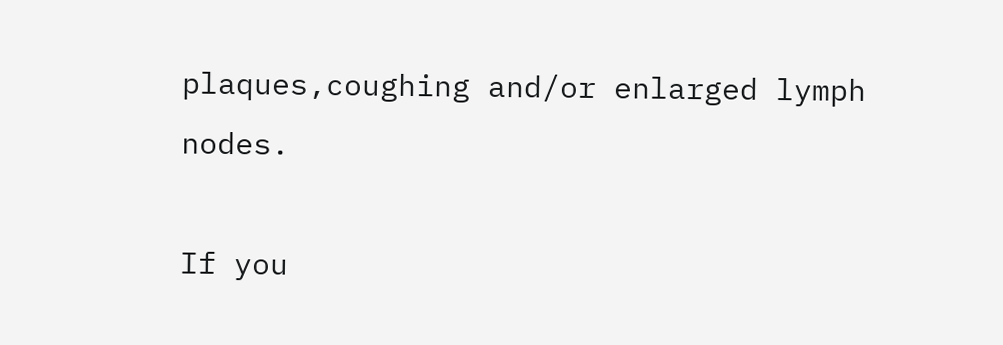plaques,coughing and/or enlarged lymph nodes.

If you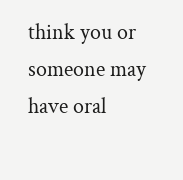think you or someone may have oral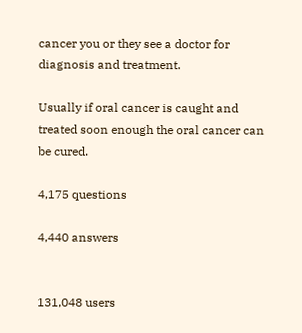cancer you or they see a doctor for diagnosis and treatment.

Usually if oral cancer is caught and treated soon enough the oral cancer can be cured.

4,175 questions

4,440 answers


131,048 users